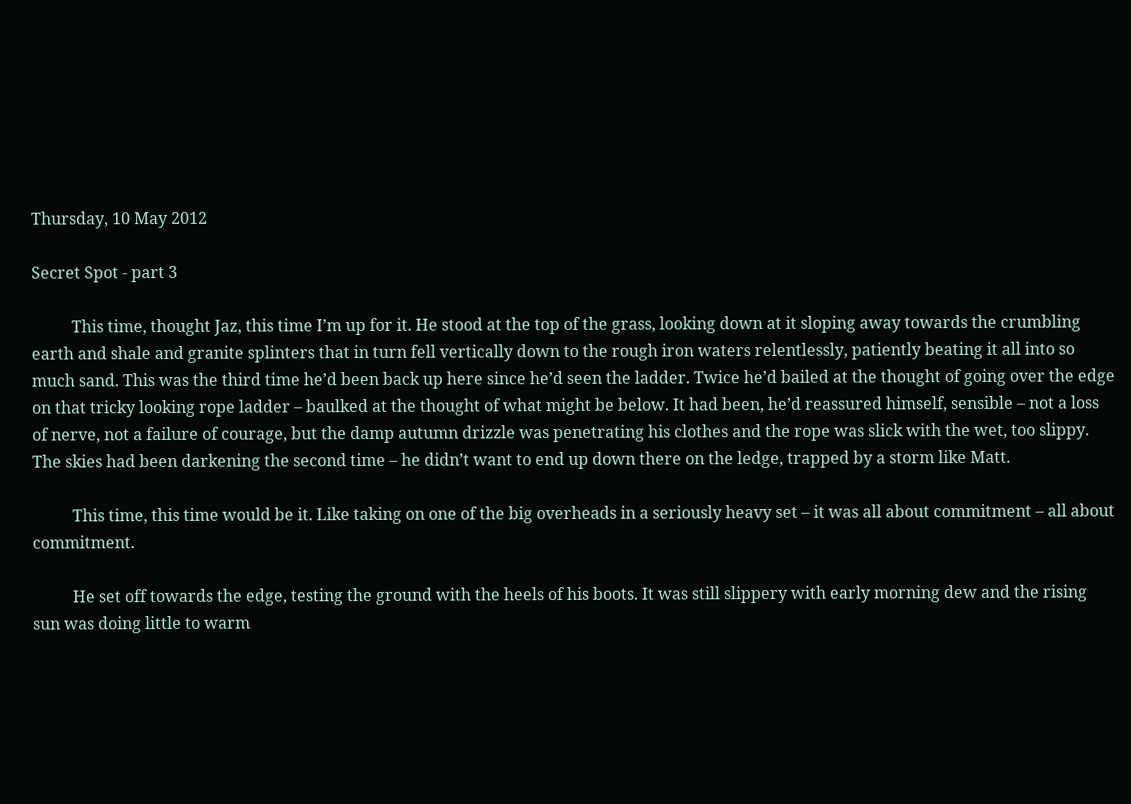Thursday, 10 May 2012

Secret Spot - part 3

          This time, thought Jaz, this time I’m up for it. He stood at the top of the grass, looking down at it sloping away towards the crumbling earth and shale and granite splinters that in turn fell vertically down to the rough iron waters relentlessly, patiently beating it all into so much sand. This was the third time he’d been back up here since he’d seen the ladder. Twice he’d bailed at the thought of going over the edge on that tricky looking rope ladder – baulked at the thought of what might be below. It had been, he’d reassured himself, sensible – not a loss of nerve, not a failure of courage, but the damp autumn drizzle was penetrating his clothes and the rope was slick with the wet, too slippy. The skies had been darkening the second time – he didn’t want to end up down there on the ledge, trapped by a storm like Matt.

          This time, this time would be it. Like taking on one of the big overheads in a seriously heavy set – it was all about commitment – all about commitment.

          He set off towards the edge, testing the ground with the heels of his boots. It was still slippery with early morning dew and the rising sun was doing little to warm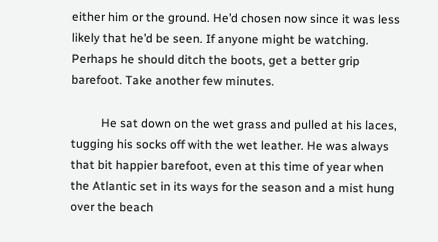either him or the ground. He’d chosen now since it was less likely that he’d be seen. If anyone might be watching. Perhaps he should ditch the boots, get a better grip barefoot. Take another few minutes.

          He sat down on the wet grass and pulled at his laces, tugging his socks off with the wet leather. He was always that bit happier barefoot, even at this time of year when the Atlantic set in its ways for the season and a mist hung over the beach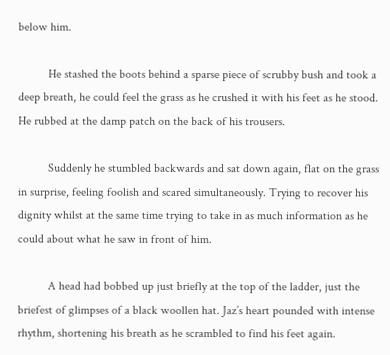below him.

          He stashed the boots behind a sparse piece of scrubby bush and took a deep breath, he could feel the grass as he crushed it with his feet as he stood. He rubbed at the damp patch on the back of his trousers.

          Suddenly he stumbled backwards and sat down again, flat on the grass in surprise, feeling foolish and scared simultaneously. Trying to recover his dignity whilst at the same time trying to take in as much information as he could about what he saw in front of him.

          A head had bobbed up just briefly at the top of the ladder, just the briefest of glimpses of a black woollen hat. Jaz’s heart pounded with intense rhythm, shortening his breath as he scrambled to find his feet again.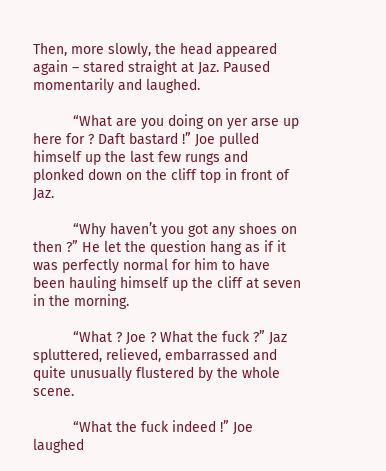Then, more slowly, the head appeared again – stared straight at Jaz. Paused momentarily and laughed.

          “What are you doing on yer arse up here for ? Daft bastard !” Joe pulled himself up the last few rungs and plonked down on the cliff top in front of Jaz.

          “Why haven’t you got any shoes on then ?” He let the question hang as if it was perfectly normal for him to have been hauling himself up the cliff at seven in the morning.

          “What ? Joe ? What the fuck ?” Jaz spluttered, relieved, embarrassed and quite unusually flustered by the whole scene.

          “What the fuck indeed !” Joe laughed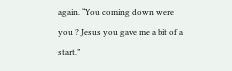again. “You coming down were you ? Jesus you gave me a bit of a start.”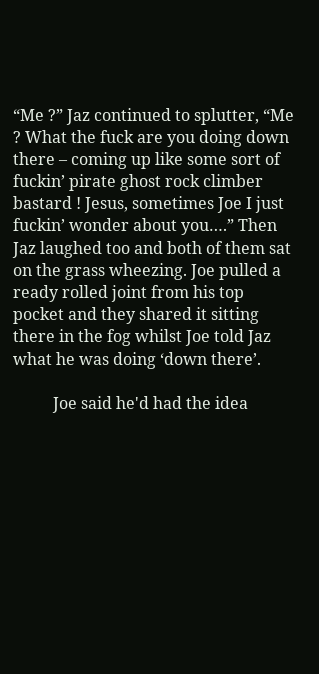“Me ?” Jaz continued to splutter, “Me ? What the fuck are you doing down there – coming up like some sort of fuckin’ pirate ghost rock climber bastard ! Jesus, sometimes Joe I just fuckin’ wonder about you….” Then Jaz laughed too and both of them sat on the grass wheezing. Joe pulled a ready rolled joint from his top pocket and they shared it sitting there in the fog whilst Joe told Jaz what he was doing ‘down there’.

          Joe said he'd had the idea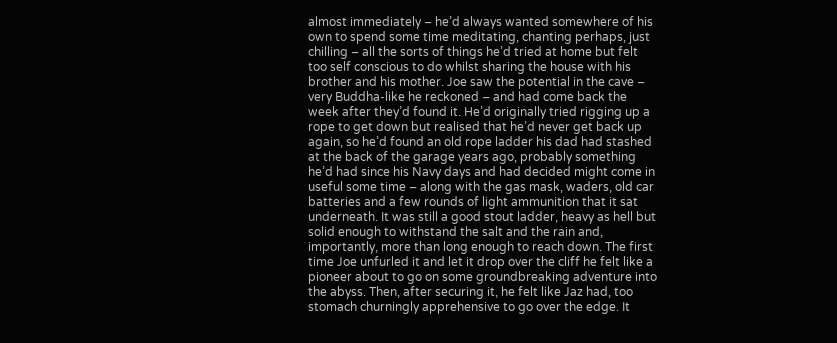almost immediately – he’d always wanted somewhere of his own to spend some time meditating, chanting perhaps, just chilling – all the sorts of things he’d tried at home but felt too self conscious to do whilst sharing the house with his brother and his mother. Joe saw the potential in the cave – very Buddha-like he reckoned – and had come back the week after they’d found it. He’d originally tried rigging up a rope to get down but realised that he’d never get back up again, so he’d found an old rope ladder his dad had stashed at the back of the garage years ago, probably something he’d had since his Navy days and had decided might come in useful some time – along with the gas mask, waders, old car batteries and a few rounds of light ammunition that it sat underneath. It was still a good stout ladder, heavy as hell but solid enough to withstand the salt and the rain and, importantly, more than long enough to reach down. The first time Joe unfurled it and let it drop over the cliff he felt like a pioneer about to go on some groundbreaking adventure into the abyss. Then, after securing it, he felt like Jaz had, too stomach churningly apprehensive to go over the edge. It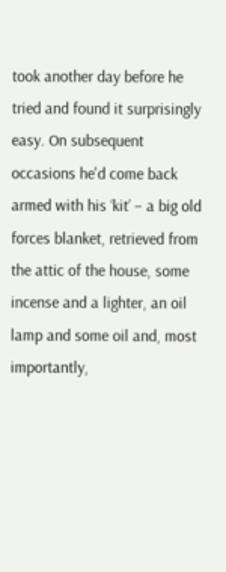took another day before he tried and found it surprisingly easy. On subsequent occasions he'd come back armed with his ‘kit’ – a big old forces blanket, retrieved from the attic of the house, some incense and a lighter, an oil lamp and some oil and, most importantly,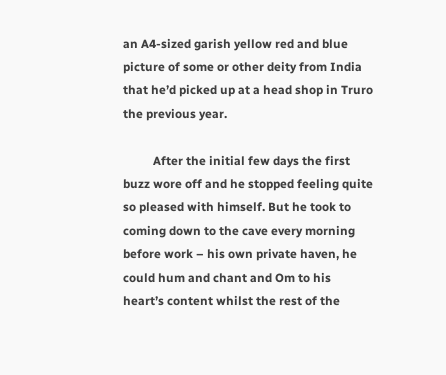an A4-sized garish yellow red and blue picture of some or other deity from India that he’d picked up at a head shop in Truro the previous year.

          After the initial few days the first buzz wore off and he stopped feeling quite so pleased with himself. But he took to coming down to the cave every morning before work – his own private haven, he could hum and chant and Om to his heart’s content whilst the rest of the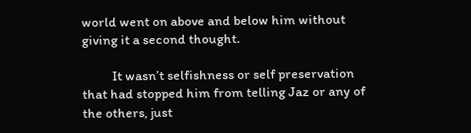world went on above and below him without giving it a second thought.

          It wasn’t selfishness or self preservation that had stopped him from telling Jaz or any of the others, just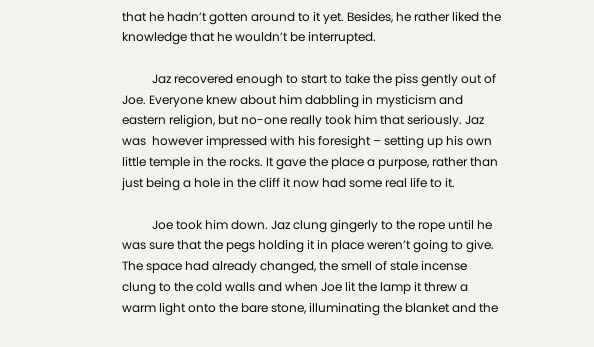that he hadn’t gotten around to it yet. Besides, he rather liked the knowledge that he wouldn’t be interrupted.

          Jaz recovered enough to start to take the piss gently out of Joe. Everyone knew about him dabbling in mysticism and eastern religion, but no-one really took him that seriously. Jaz was  however impressed with his foresight – setting up his own little temple in the rocks. It gave the place a purpose, rather than just being a hole in the cliff it now had some real life to it.

          Joe took him down. Jaz clung gingerly to the rope until he was sure that the pegs holding it in place weren’t going to give. The space had already changed, the smell of stale incense clung to the cold walls and when Joe lit the lamp it threw a warm light onto the bare stone, illuminating the blanket and the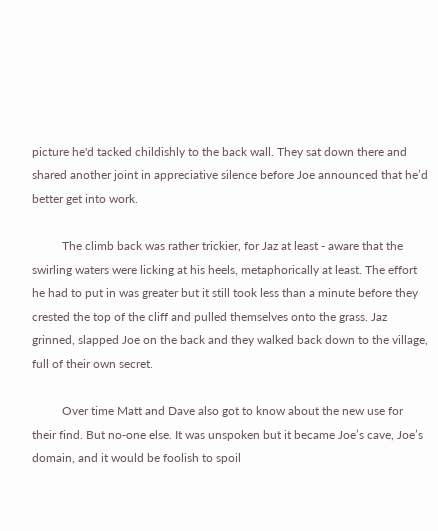picture he'd tacked childishly to the back wall. They sat down there and shared another joint in appreciative silence before Joe announced that he’d better get into work.

          The climb back was rather trickier, for Jaz at least - aware that the swirling waters were licking at his heels, metaphorically at least. The effort he had to put in was greater but it still took less than a minute before they crested the top of the cliff and pulled themselves onto the grass. Jaz grinned, slapped Joe on the back and they walked back down to the village, full of their own secret.

          Over time Matt and Dave also got to know about the new use for their find. But no-one else. It was unspoken but it became Joe’s cave, Joe’s domain, and it would be foolish to spoil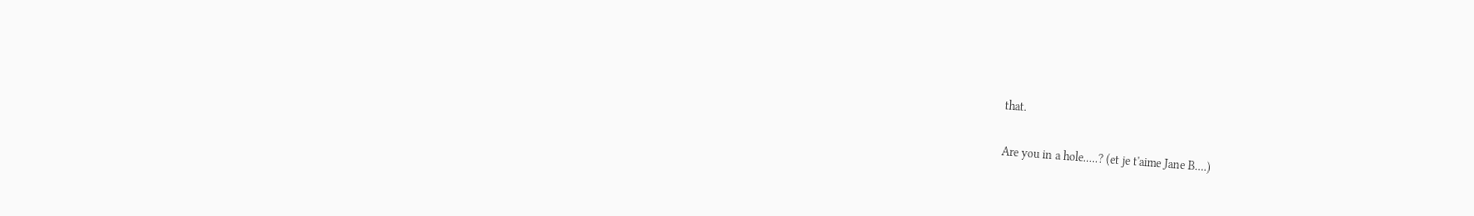that.

Are you in a hole.....? (et je t'aime Jane B....)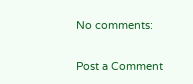No comments:

Post a Comment